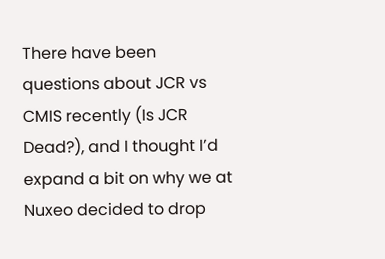There have been questions about JCR vs CMIS recently (Is JCR Dead?), and I thought I’d expand a bit on why we at Nuxeo decided to drop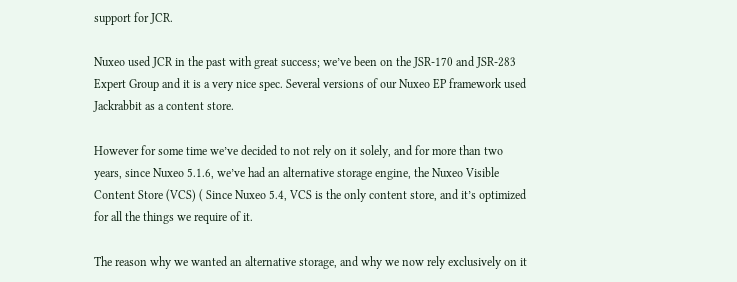support for JCR.

Nuxeo used JCR in the past with great success; we’ve been on the JSR-170 and JSR-283 Expert Group and it is a very nice spec. Several versions of our Nuxeo EP framework used Jackrabbit as a content store.

However for some time we’ve decided to not rely on it solely, and for more than two years, since Nuxeo 5.1.6, we’ve had an alternative storage engine, the Nuxeo Visible Content Store (VCS) ( Since Nuxeo 5.4, VCS is the only content store, and it’s optimized for all the things we require of it.

The reason why we wanted an alternative storage, and why we now rely exclusively on it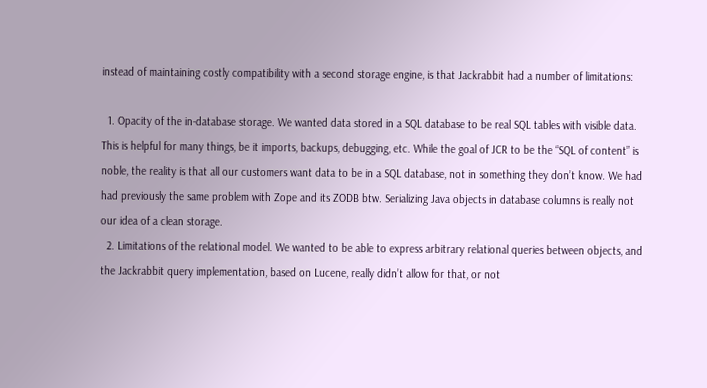instead of maintaining costly compatibility with a second storage engine, is that Jackrabbit had a number of limitations:

  1. Opacity of the in-database storage. We wanted data stored in a SQL database to be real SQL tables with visible data. This is helpful for many things, be it imports, backups, debugging, etc. While the goal of JCR to be the “SQL of content” is noble, the reality is that all our customers want data to be in a SQL database, not in something they don’t know. We had had previously the same problem with Zope and its ZODB btw. Serializing Java objects in database columns is really not our idea of a clean storage.
  2. Limitations of the relational model. We wanted to be able to express arbitrary relational queries between objects, and the Jackrabbit query implementation, based on Lucene, really didn’t allow for that, or not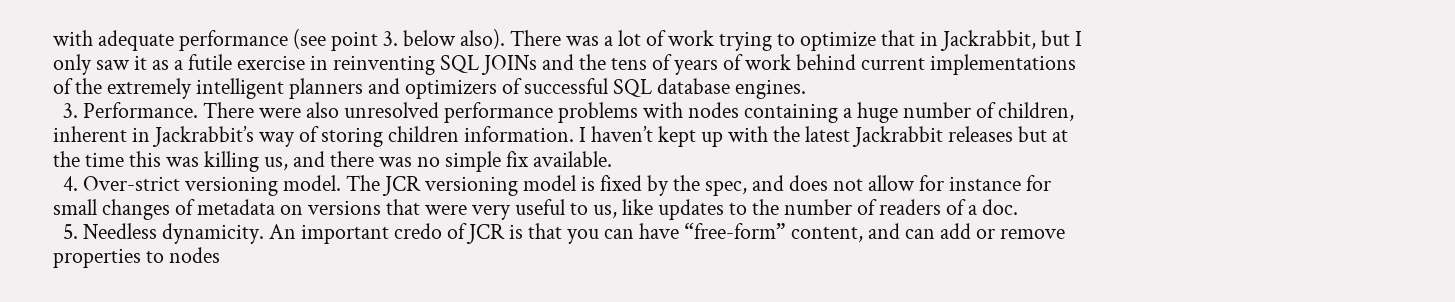with adequate performance (see point 3. below also). There was a lot of work trying to optimize that in Jackrabbit, but I only saw it as a futile exercise in reinventing SQL JOINs and the tens of years of work behind current implementations of the extremely intelligent planners and optimizers of successful SQL database engines.
  3. Performance. There were also unresolved performance problems with nodes containing a huge number of children, inherent in Jackrabbit’s way of storing children information. I haven’t kept up with the latest Jackrabbit releases but at the time this was killing us, and there was no simple fix available.
  4. Over-strict versioning model. The JCR versioning model is fixed by the spec, and does not allow for instance for small changes of metadata on versions that were very useful to us, like updates to the number of readers of a doc.
  5. Needless dynamicity. An important credo of JCR is that you can have “free-form” content, and can add or remove properties to nodes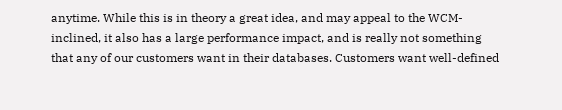anytime. While this is in theory a great idea, and may appeal to the WCM-inclined, it also has a large performance impact, and is really not something that any of our customers want in their databases. Customers want well-defined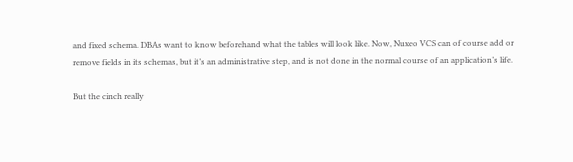and fixed schema. DBAs want to know beforehand what the tables will look like. Now, Nuxeo VCS can of course add or remove fields in its schemas, but it’s an administrative step, and is not done in the normal course of an application’s life.

But the cinch really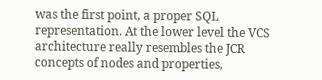was the first point, a proper SQL representation. At the lower level the VCS architecture really resembles the JCR concepts of nodes and properties,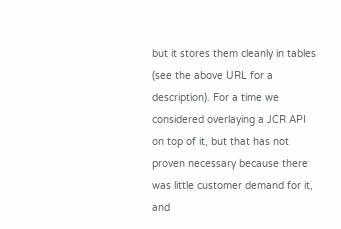but it stores them cleanly in tables (see the above URL for a description). For a time we considered overlaying a JCR API on top of it, but that has not proven necessary because there was little customer demand for it, and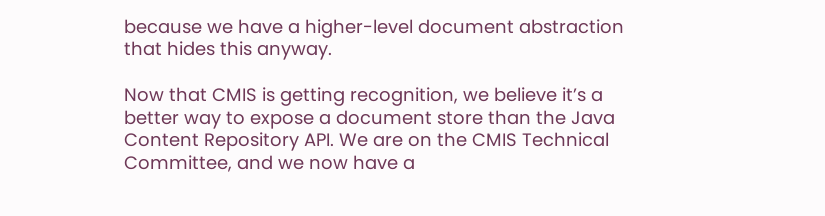because we have a higher-level document abstraction that hides this anyway.

Now that CMIS is getting recognition, we believe it’s a better way to expose a document store than the Java Content Repository API. We are on the CMIS Technical Committee, and we now have a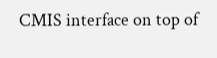CMIS interface on top of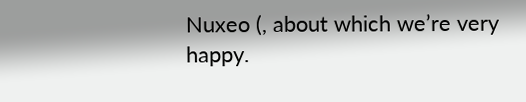Nuxeo (, about which we’re very happy.